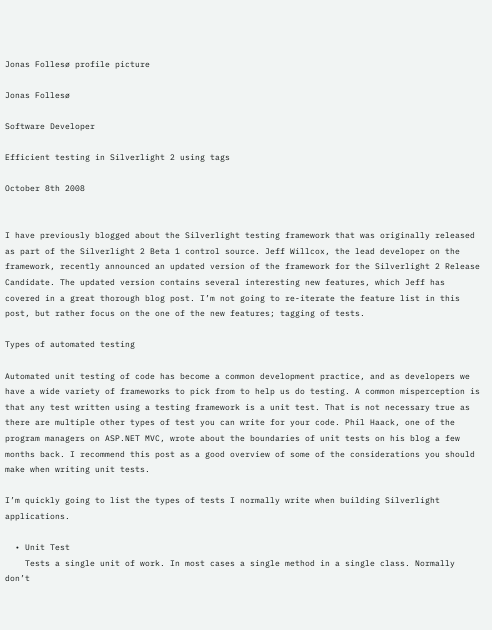Jonas Follesø profile picture

Jonas Follesø

Software Developer

Efficient testing in Silverlight 2 using tags

October 8th 2008


I have previously blogged about the Silverlight testing framework that was originally released as part of the Silverlight 2 Beta 1 control source. Jeff Willcox, the lead developer on the framework, recently announced an updated version of the framework for the Silverlight 2 Release Candidate. The updated version contains several interesting new features, which Jeff has covered in a great thorough blog post. I’m not going to re-iterate the feature list in this post, but rather focus on the one of the new features; tagging of tests.

Types of automated testing

Automated unit testing of code has become a common development practice, and as developers we have a wide variety of frameworks to pick from to help us do testing. A common misperception is that any test written using a testing framework is a unit test. That is not necessary true as there are multiple other types of test you can write for your code. Phil Haack, one of the program managers on ASP.NET MVC, wrote about the boundaries of unit tests on his blog a few months back. I recommend this post as a good overview of some of the considerations you should make when writing unit tests.

I’m quickly going to list the types of tests I normally write when building Silverlight applications.

  • Unit Test
    Tests a single unit of work. In most cases a single method in a single class. Normally don’t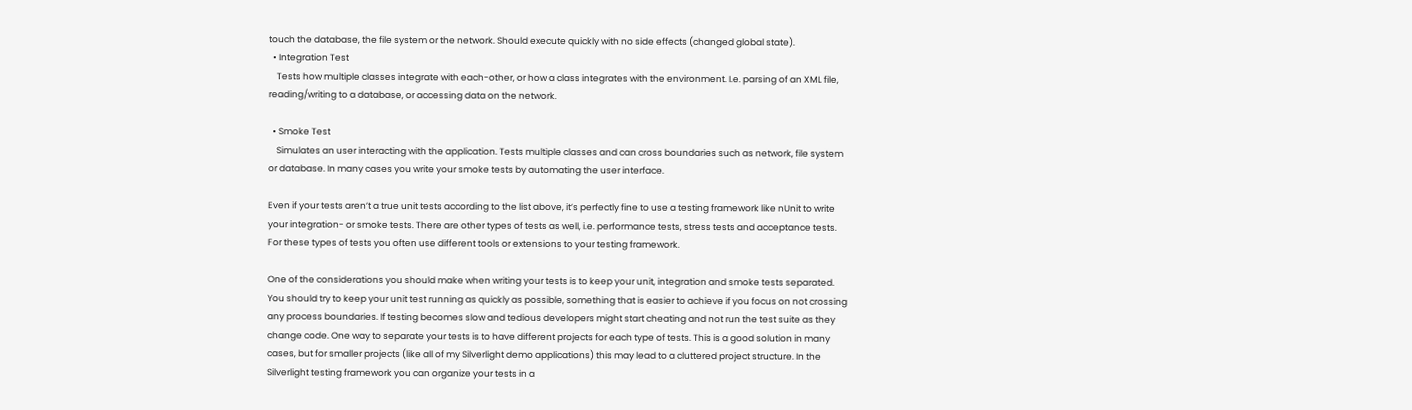touch the database, the file system or the network. Should execute quickly with no side effects (changed global state).
  • Integration Test
    Tests how multiple classes integrate with each-other, or how a class integrates with the environment. I.e. parsing of an XML file, reading/writing to a database, or accessing data on the network.

  • Smoke Test
    Simulates an user interacting with the application. Tests multiple classes and can cross boundaries such as network, file system or database. In many cases you write your smoke tests by automating the user interface.

Even if your tests aren’t a true unit tests according to the list above, it’s perfectly fine to use a testing framework like nUnit to write your integration- or smoke tests. There are other types of tests as well, i.e. performance tests, stress tests and acceptance tests. For these types of tests you often use different tools or extensions to your testing framework.

One of the considerations you should make when writing your tests is to keep your unit, integration and smoke tests separated. You should try to keep your unit test running as quickly as possible, something that is easier to achieve if you focus on not crossing any process boundaries. If testing becomes slow and tedious developers might start cheating and not run the test suite as they change code. One way to separate your tests is to have different projects for each type of tests. This is a good solution in many cases, but for smaller projects (like all of my Silverlight demo applications) this may lead to a cluttered project structure. In the Silverlight testing framework you can organize your tests in a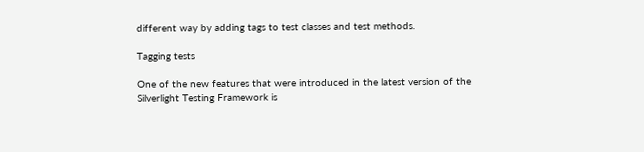different way by adding tags to test classes and test methods.

Tagging tests

One of the new features that were introduced in the latest version of the Silverlight Testing Framework is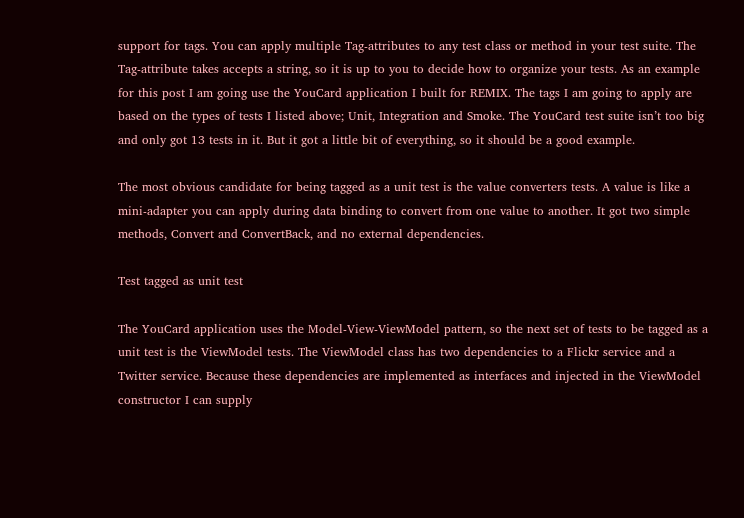support for tags. You can apply multiple Tag-attributes to any test class or method in your test suite. The Tag-attribute takes accepts a string, so it is up to you to decide how to organize your tests. As an example for this post I am going use the YouCard application I built for REMIX. The tags I am going to apply are based on the types of tests I listed above; Unit, Integration and Smoke. The YouCard test suite isn’t too big and only got 13 tests in it. But it got a little bit of everything, so it should be a good example.

The most obvious candidate for being tagged as a unit test is the value converters tests. A value is like a mini-adapter you can apply during data binding to convert from one value to another. It got two simple methods, Convert and ConvertBack, and no external dependencies.

Test tagged as unit test

The YouCard application uses the Model-View-ViewModel pattern, so the next set of tests to be tagged as a unit test is the ViewModel tests. The ViewModel class has two dependencies to a Flickr service and a Twitter service. Because these dependencies are implemented as interfaces and injected in the ViewModel constructor I can supply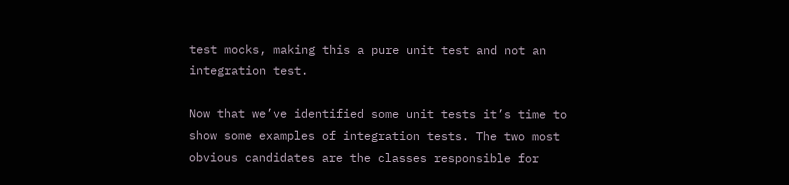test mocks, making this a pure unit test and not an integration test.

Now that we’ve identified some unit tests it’s time to show some examples of integration tests. The two most obvious candidates are the classes responsible for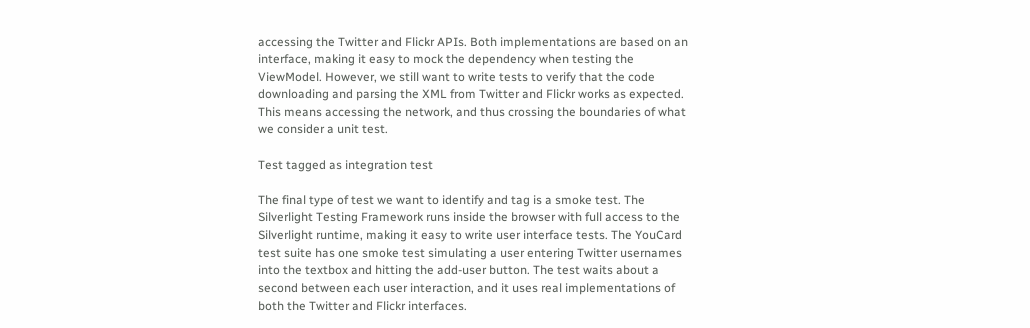accessing the Twitter and Flickr APIs. Both implementations are based on an interface, making it easy to mock the dependency when testing the ViewModel. However, we still want to write tests to verify that the code downloading and parsing the XML from Twitter and Flickr works as expected. This means accessing the network, and thus crossing the boundaries of what we consider a unit test.

Test tagged as integration test

The final type of test we want to identify and tag is a smoke test. The Silverlight Testing Framework runs inside the browser with full access to the Silverlight runtime, making it easy to write user interface tests. The YouCard test suite has one smoke test simulating a user entering Twitter usernames into the textbox and hitting the add-user button. The test waits about a second between each user interaction, and it uses real implementations of both the Twitter and Flickr interfaces.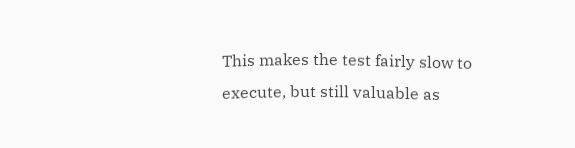This makes the test fairly slow to execute, but still valuable as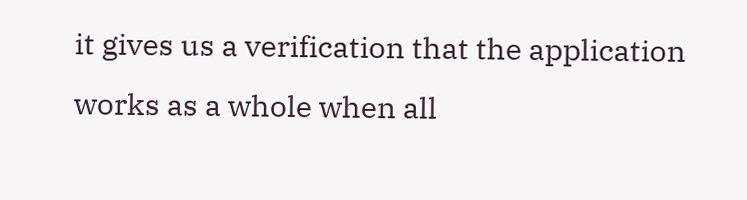it gives us a verification that the application works as a whole when all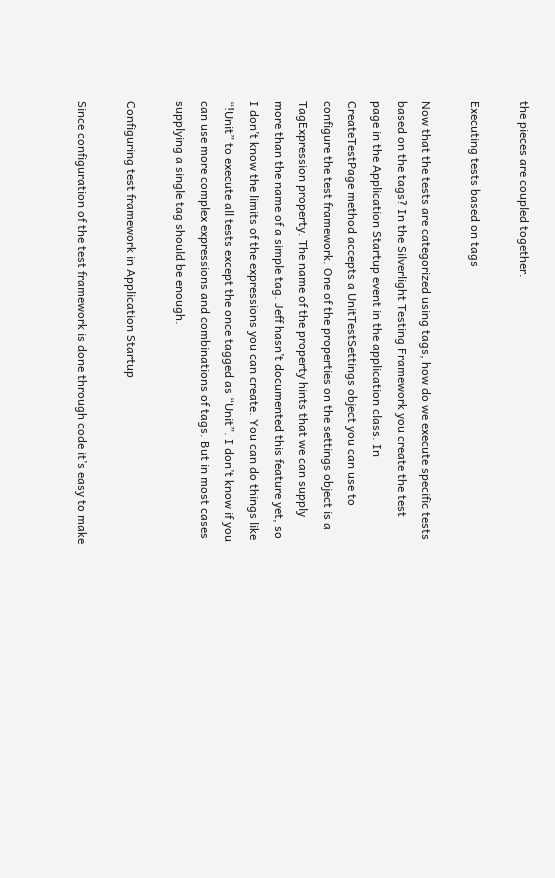the pieces are coupled together.

Executing tests based on tags

Now that the tests are categorized using tags, how do we execute specific tests based on the tags? In the Silverlight Testing Framework you create the test page in the Application Startup event in the application class. In CreateTestPage method accepts a UnitTestSettings object you can use to configure the test framework. One of the properties on the settings object is a TagExpression property. The name of the property hints that we can supply more than the name of a simple tag. Jeff hasn’t documented this feature yet, so I don’t know the limits of the expressions you can create. You can do things like “!Unit” to execute all tests except the once tagged as “Unit”. I don’t know if you can use more complex expressions and combinations of tags. But in most cases supplying a single tag should be enough.

Configuring test framework in Application Startup

Since configuration of the test framework is done through code it’s easy to make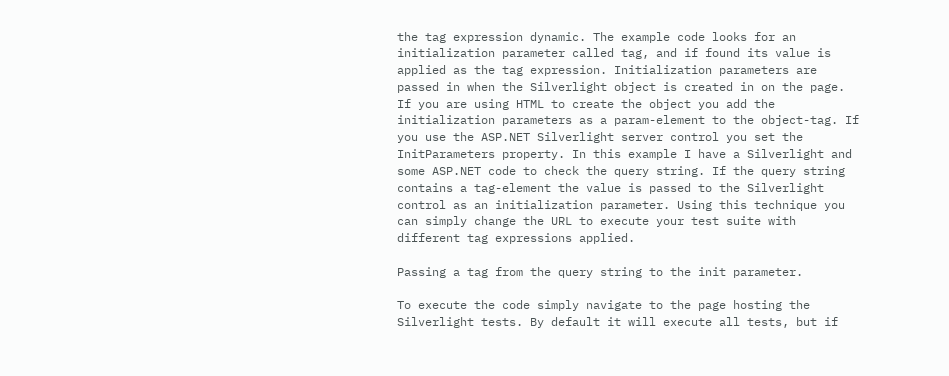the tag expression dynamic. The example code looks for an initialization parameter called tag, and if found its value is applied as the tag expression. Initialization parameters are passed in when the Silverlight object is created in on the page. If you are using HTML to create the object you add the initialization parameters as a param-element to the object-tag. If you use the ASP.NET Silverlight server control you set the InitParameters property. In this example I have a Silverlight and some ASP.NET code to check the query string. If the query string contains a tag-element the value is passed to the Silverlight control as an initialization parameter. Using this technique you can simply change the URL to execute your test suite with different tag expressions applied.

Passing a tag from the query string to the init parameter.

To execute the code simply navigate to the page hosting the Silverlight tests. By default it will execute all tests, but if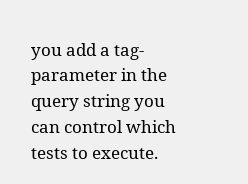you add a tag-parameter in the query string you can control which tests to execute.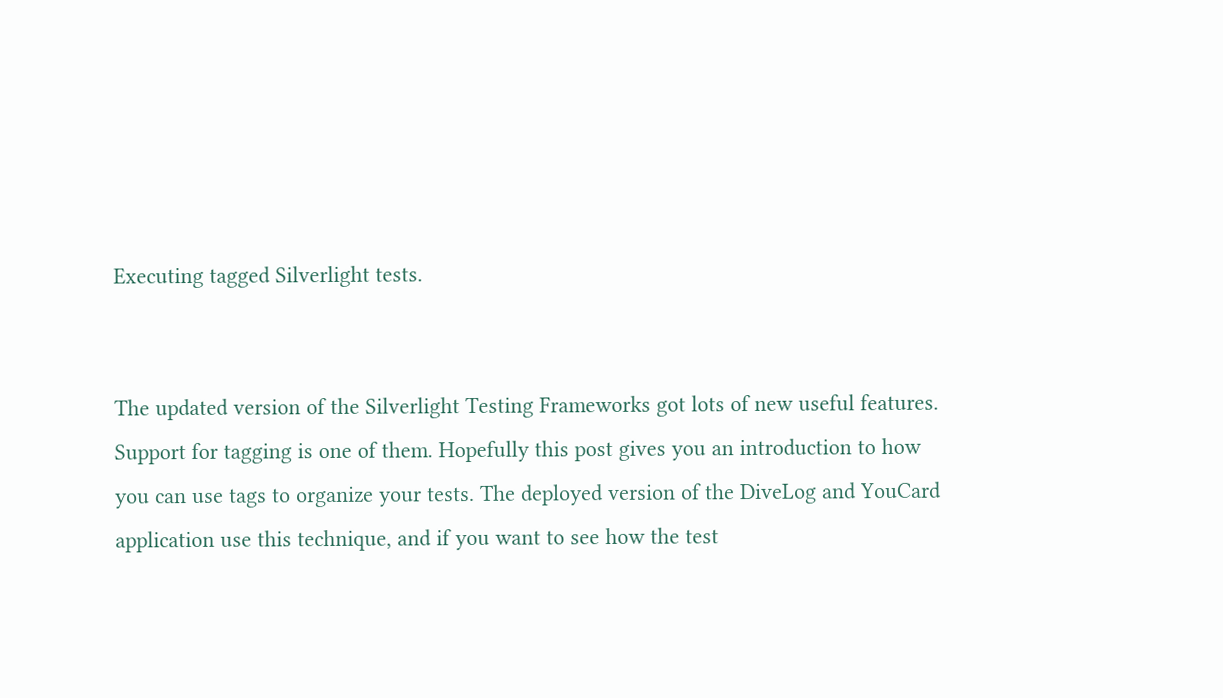Executing tagged Silverlight tests.


The updated version of the Silverlight Testing Frameworks got lots of new useful features. Support for tagging is one of them. Hopefully this post gives you an introduction to how you can use tags to organize your tests. The deployed version of the DiveLog and YouCard application use this technique, and if you want to see how the test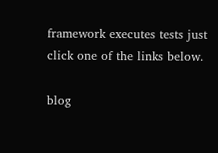framework executes tests just click one of the links below.

blog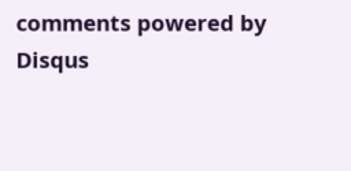comments powered by Disqus